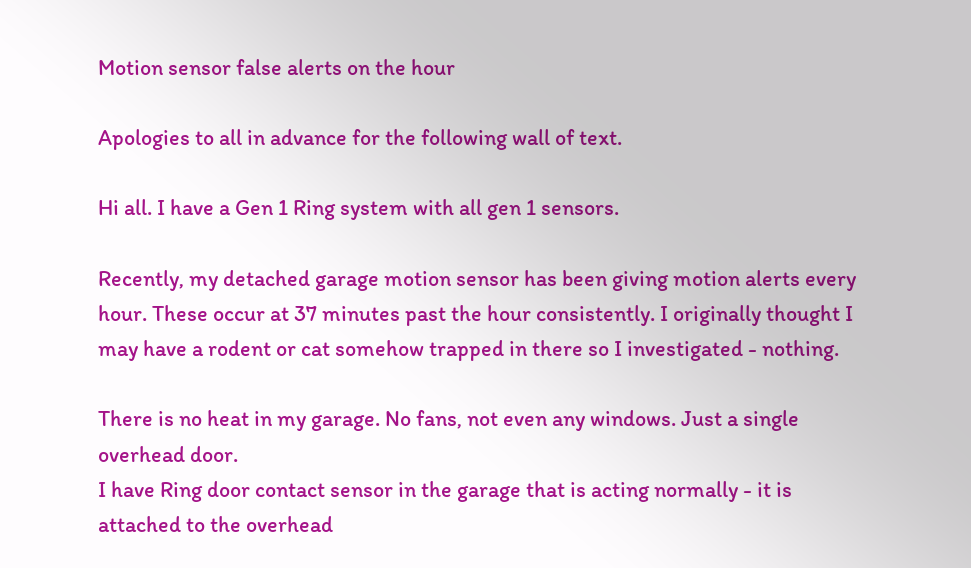Motion sensor false alerts on the hour

Apologies to all in advance for the following wall of text.

Hi all. I have a Gen 1 Ring system with all gen 1 sensors.

Recently, my detached garage motion sensor has been giving motion alerts every hour. These occur at 37 minutes past the hour consistently. I originally thought I may have a rodent or cat somehow trapped in there so I investigated - nothing.

There is no heat in my garage. No fans, not even any windows. Just a single overhead door.
I have Ring door contact sensor in the garage that is acting normally - it is attached to the overhead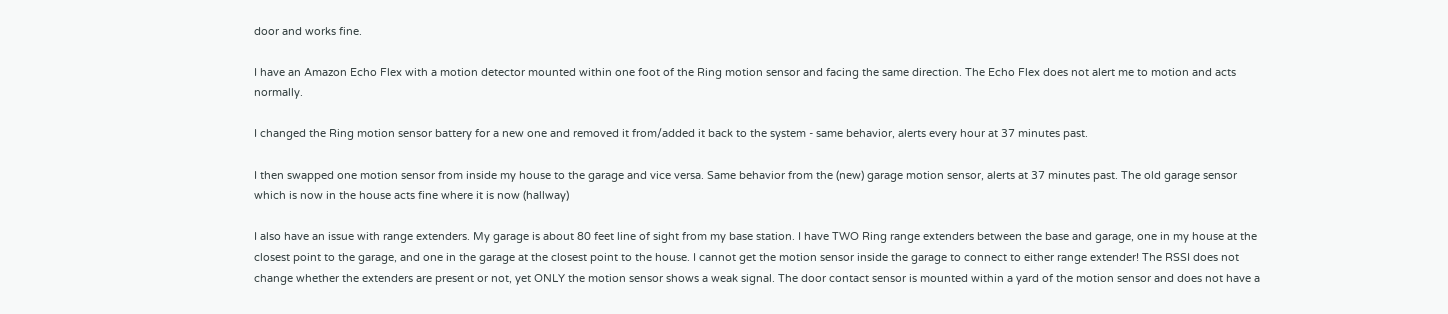door and works fine.

I have an Amazon Echo Flex with a motion detector mounted within one foot of the Ring motion sensor and facing the same direction. The Echo Flex does not alert me to motion and acts normally.

I changed the Ring motion sensor battery for a new one and removed it from/added it back to the system - same behavior, alerts every hour at 37 minutes past.

I then swapped one motion sensor from inside my house to the garage and vice versa. Same behavior from the (new) garage motion sensor, alerts at 37 minutes past. The old garage sensor which is now in the house acts fine where it is now (hallway)

I also have an issue with range extenders. My garage is about 80 feet line of sight from my base station. I have TWO Ring range extenders between the base and garage, one in my house at the closest point to the garage, and one in the garage at the closest point to the house. I cannot get the motion sensor inside the garage to connect to either range extender! The RSSI does not change whether the extenders are present or not, yet ONLY the motion sensor shows a weak signal. The door contact sensor is mounted within a yard of the motion sensor and does not have a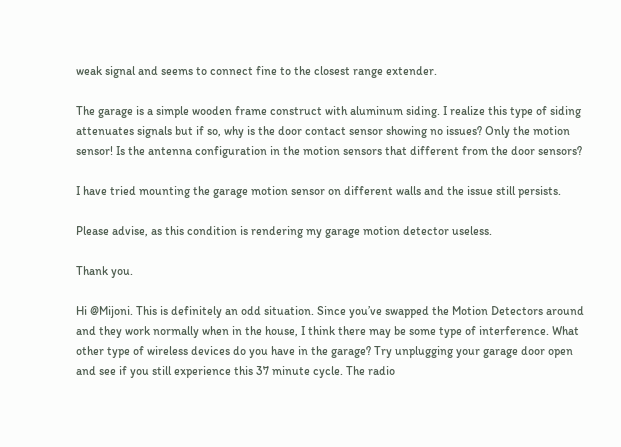weak signal and seems to connect fine to the closest range extender.

The garage is a simple wooden frame construct with aluminum siding. I realize this type of siding attenuates signals but if so, why is the door contact sensor showing no issues? Only the motion sensor! Is the antenna configuration in the motion sensors that different from the door sensors?

I have tried mounting the garage motion sensor on different walls and the issue still persists.

Please advise, as this condition is rendering my garage motion detector useless.

Thank you.

Hi @Mijoni. This is definitely an odd situation. Since you’ve swapped the Motion Detectors around and they work normally when in the house, I think there may be some type of interference. What other type of wireless devices do you have in the garage? Try unplugging your garage door open and see if you still experience this 37 minute cycle. The radio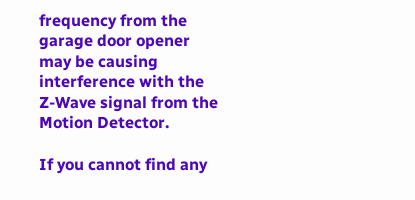frequency from the garage door opener may be causing interference with the Z-Wave signal from the Motion Detector.

If you cannot find any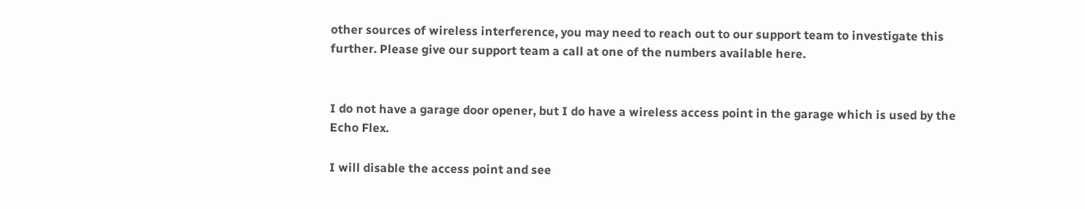other sources of wireless interference, you may need to reach out to our support team to investigate this further. Please give our support team a call at one of the numbers available here.


I do not have a garage door opener, but I do have a wireless access point in the garage which is used by the Echo Flex.

I will disable the access point and see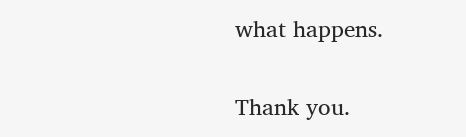what happens.

Thank you.